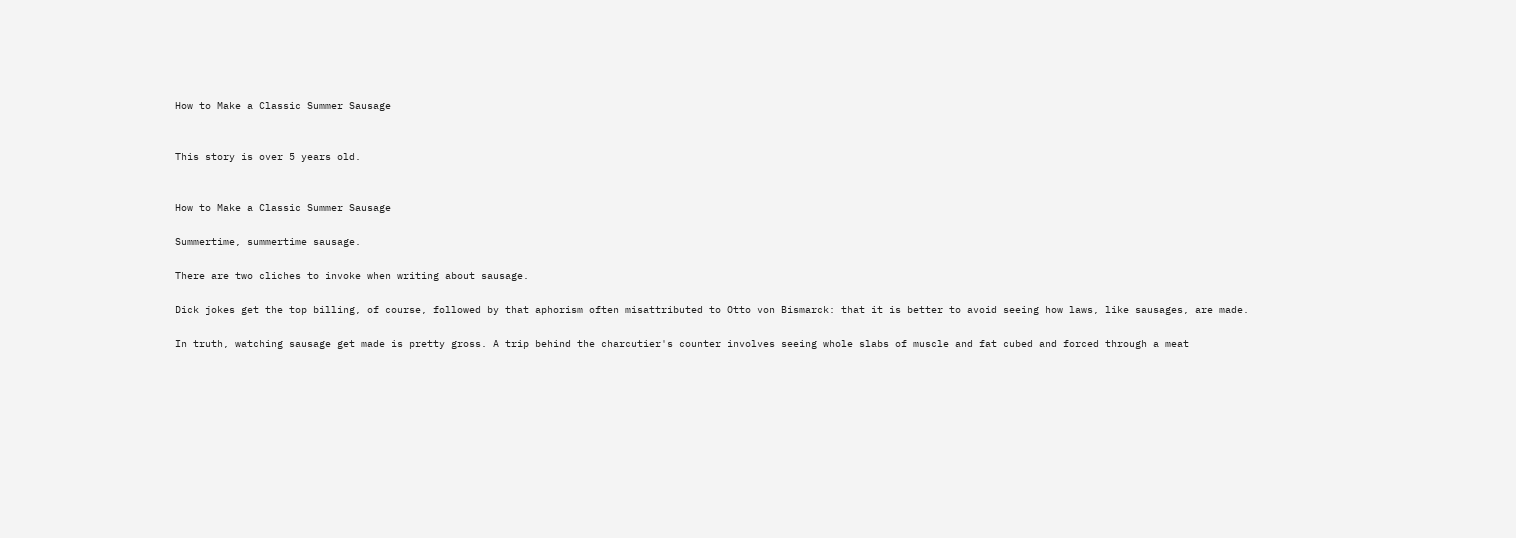How to Make a Classic Summer Sausage


This story is over 5 years old.


How to Make a Classic Summer Sausage

Summertime, summertime sausage.

There are two cliches to invoke when writing about sausage.

Dick jokes get the top billing, of course, followed by that aphorism often misattributed to Otto von Bismarck: that it is better to avoid seeing how laws, like sausages, are made.

In truth, watching sausage get made is pretty gross. A trip behind the charcutier's counter involves seeing whole slabs of muscle and fat cubed and forced through a meat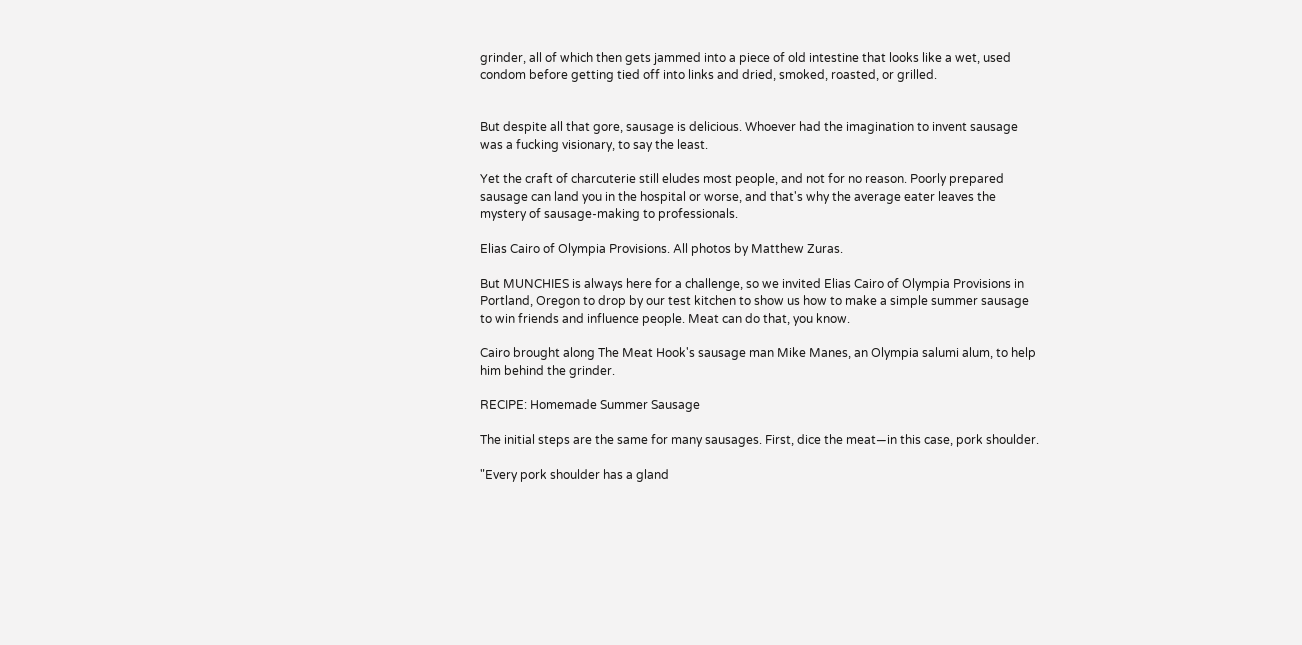grinder, all of which then gets jammed into a piece of old intestine that looks like a wet, used condom before getting tied off into links and dried, smoked, roasted, or grilled.


But despite all that gore, sausage is delicious. Whoever had the imagination to invent sausage was a fucking visionary, to say the least.

Yet the craft of charcuterie still eludes most people, and not for no reason. Poorly prepared sausage can land you in the hospital or worse, and that's why the average eater leaves the mystery of sausage-making to professionals.

Elias Cairo of Olympia Provisions. All photos by Matthew Zuras.

But MUNCHIES is always here for a challenge, so we invited Elias Cairo of Olympia Provisions in Portland, Oregon to drop by our test kitchen to show us how to make a simple summer sausage to win friends and influence people. Meat can do that, you know.

Cairo brought along The Meat Hook's sausage man Mike Manes, an Olympia salumi alum, to help him behind the grinder.

RECIPE: Homemade Summer Sausage

The initial steps are the same for many sausages. First, dice the meat—in this case, pork shoulder.

"Every pork shoulder has a gland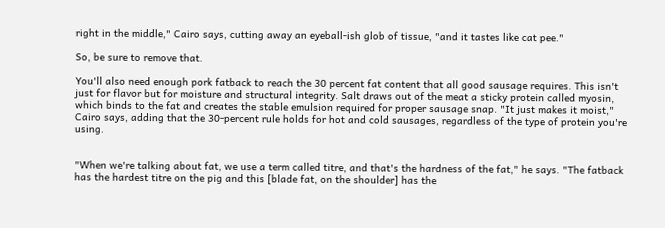right in the middle," Cairo says, cutting away an eyeball-ish glob of tissue, "and it tastes like cat pee."

So, be sure to remove that.

You'll also need enough pork fatback to reach the 30 percent fat content that all good sausage requires. This isn't just for flavor but for moisture and structural integrity. Salt draws out of the meat a sticky protein called myosin, which binds to the fat and creates the stable emulsion required for proper sausage snap. "It just makes it moist," Cairo says, adding that the 30-percent rule holds for hot and cold sausages, regardless of the type of protein you're using.


"When we're talking about fat, we use a term called titre, and that's the hardness of the fat," he says. "The fatback has the hardest titre on the pig and this [blade fat, on the shoulder] has the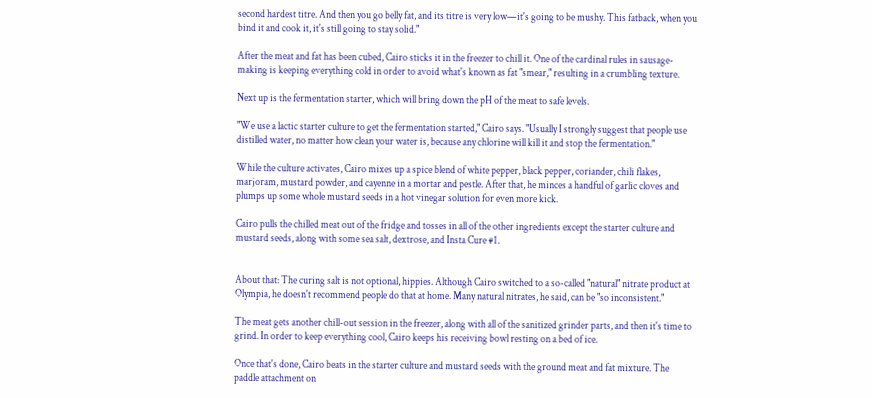second hardest titre. And then you go belly fat, and its titre is very low—it's going to be mushy. This fatback, when you bind it and cook it, it's still going to stay solid."

After the meat and fat has been cubed, Cairo sticks it in the freezer to chill it. One of the cardinal rules in sausage-making is keeping everything cold in order to avoid what's known as fat "smear," resulting in a crumbling texture.

Next up is the fermentation starter, which will bring down the pH of the meat to safe levels.

"We use a lactic starter culture to get the fermentation started," Cairo says. "Usually I strongly suggest that people use distilled water, no matter how clean your water is, because any chlorine will kill it and stop the fermentation."

While the culture activates, Cairo mixes up a spice blend of white pepper, black pepper, coriander, chili flakes, marjoram, mustard powder, and cayenne in a mortar and pestle. After that, he minces a handful of garlic cloves and plumps up some whole mustard seeds in a hot vinegar solution for even more kick.

Cairo pulls the chilled meat out of the fridge and tosses in all of the other ingredients except the starter culture and mustard seeds, along with some sea salt, dextrose, and Insta Cure #1.


About that: The curing salt is not optional, hippies. Although Cairo switched to a so-called "natural" nitrate product at Olympia, he doesn't recommend people do that at home. Many natural nitrates, he said, can be "so inconsistent."

The meat gets another chill-out session in the freezer, along with all of the sanitized grinder parts, and then it's time to grind. In order to keep everything cool, Cairo keeps his receiving bowl resting on a bed of ice.

Once that's done, Cairo beats in the starter culture and mustard seeds with the ground meat and fat mixture. The paddle attachment on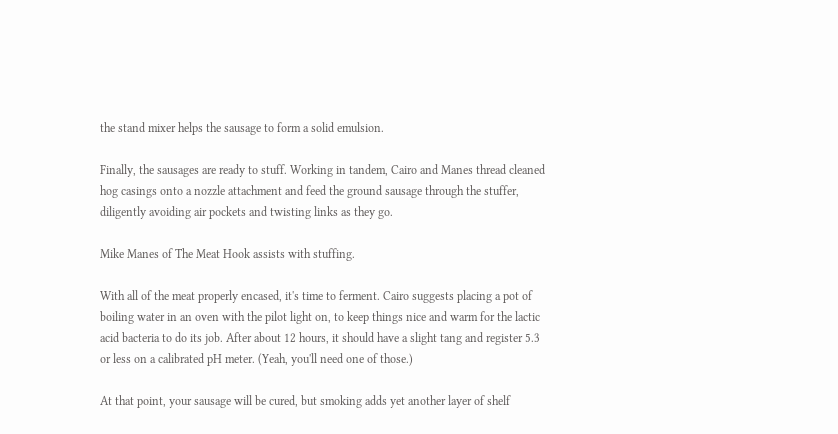the stand mixer helps the sausage to form a solid emulsion.

Finally, the sausages are ready to stuff. Working in tandem, Cairo and Manes thread cleaned hog casings onto a nozzle attachment and feed the ground sausage through the stuffer, diligently avoiding air pockets and twisting links as they go.

Mike Manes of The Meat Hook assists with stuffing.

With all of the meat properly encased, it's time to ferment. Cairo suggests placing a pot of boiling water in an oven with the pilot light on, to keep things nice and warm for the lactic acid bacteria to do its job. After about 12 hours, it should have a slight tang and register 5.3 or less on a calibrated pH meter. (Yeah, you'll need one of those.)

At that point, your sausage will be cured, but smoking adds yet another layer of shelf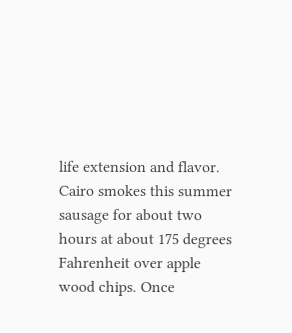life extension and flavor. Cairo smokes this summer sausage for about two hours at about 175 degrees Fahrenheit over apple wood chips. Once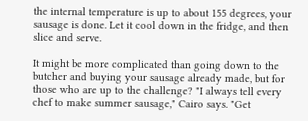the internal temperature is up to about 155 degrees, your sausage is done. Let it cool down in the fridge, and then slice and serve.

It might be more complicated than going down to the butcher and buying your sausage already made, but for those who are up to the challenge? "I always tell every chef to make summer sausage," Cairo says. "Get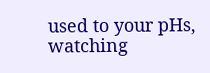used to your pHs, watching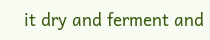it dry and ferment and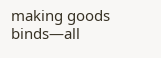making goods binds—all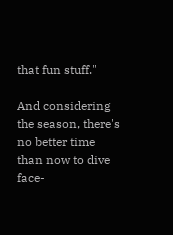that fun stuff."

And considering the season, there's no better time than now to dive face-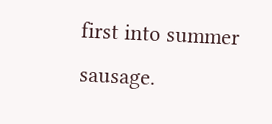first into summer sausage.